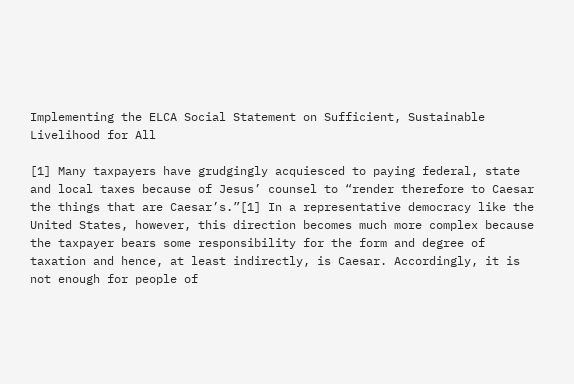Implementing the ELCA Social Statement on Sufficient, Sustainable Livelihood for All

[1] Many taxpayers have grudgingly acquiesced to paying federal, state and local taxes because of Jesus’ counsel to “render therefore to Caesar the things that are Caesar’s.”[1] In a representative democracy like the United States, however, this direction becomes much more complex because the taxpayer bears some responsibility for the form and degree of taxation and hence, at least indirectly, is Caesar. Accordingly, it is not enough for people of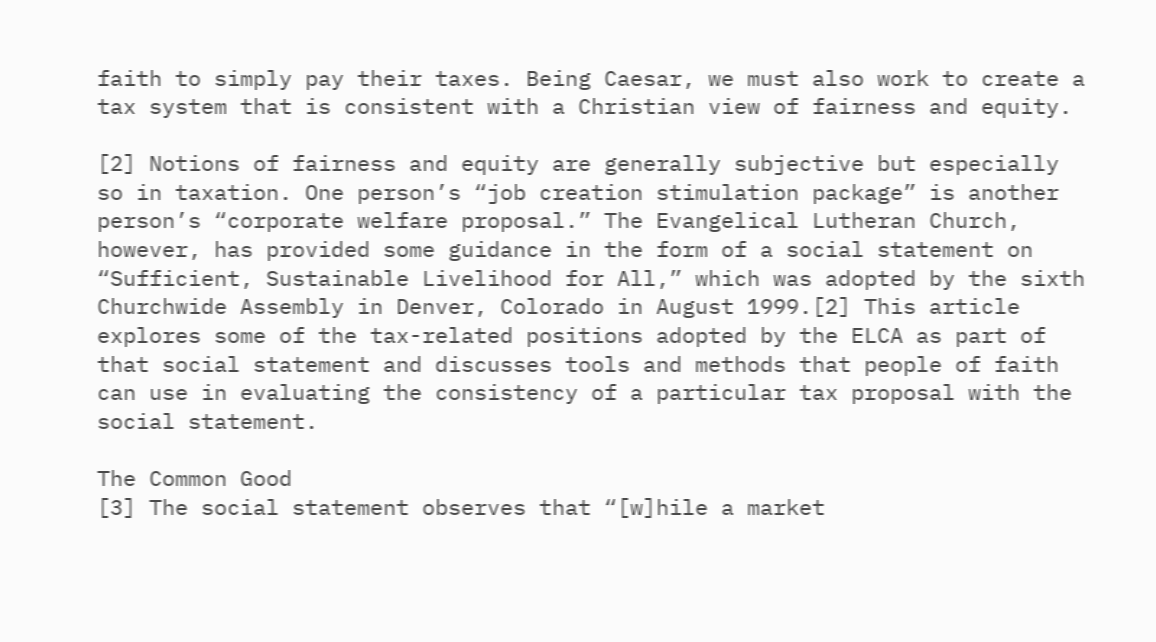faith to simply pay their taxes. Being Caesar, we must also work to create a tax system that is consistent with a Christian view of fairness and equity.

[2] Notions of fairness and equity are generally subjective but especially so in taxation. One person’s “job creation stimulation package” is another person’s “corporate welfare proposal.” The Evangelical Lutheran Church, however, has provided some guidance in the form of a social statement on “Sufficient, Sustainable Livelihood for All,” which was adopted by the sixth Churchwide Assembly in Denver, Colorado in August 1999.[2] This article explores some of the tax-related positions adopted by the ELCA as part of that social statement and discusses tools and methods that people of faith can use in evaluating the consistency of a particular tax proposal with the social statement.

The Common Good
[3] The social statement observes that “[w]hile a market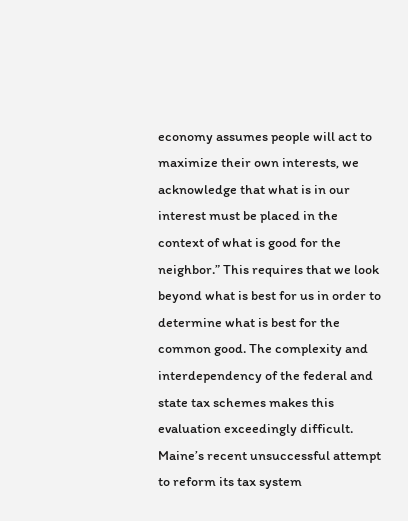economy assumes people will act to maximize their own interests, we acknowledge that what is in our interest must be placed in the context of what is good for the neighbor.” This requires that we look beyond what is best for us in order to determine what is best for the common good. The complexity and interdependency of the federal and state tax schemes makes this evaluation exceedingly difficult. Maine’s recent unsuccessful attempt to reform its tax system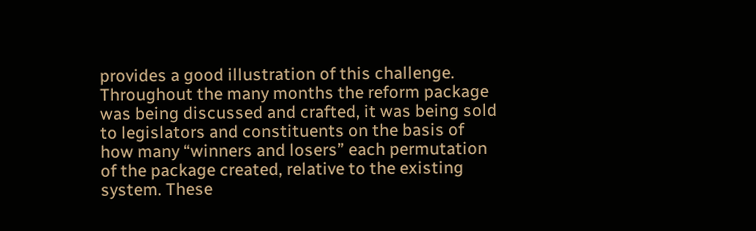provides a good illustration of this challenge. Throughout the many months the reform package was being discussed and crafted, it was being sold to legislators and constituents on the basis of how many “winners and losers” each permutation of the package created, relative to the existing system. These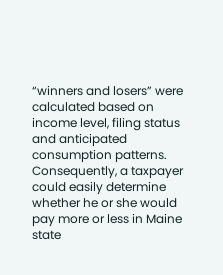“winners and losers” were calculated based on income level, filing status and anticipated consumption patterns. Consequently, a taxpayer could easily determine whether he or she would pay more or less in Maine state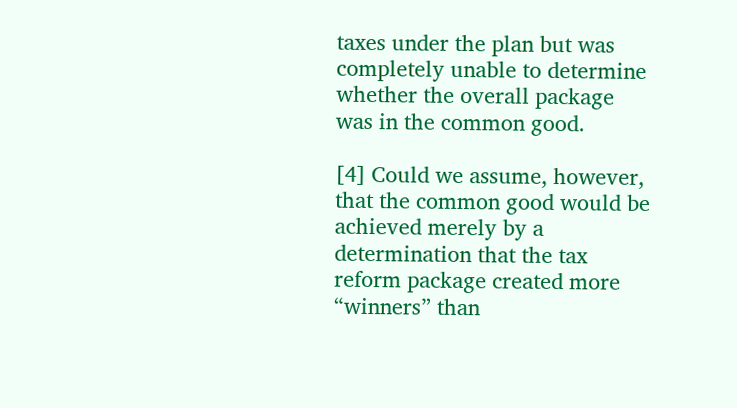taxes under the plan but was completely unable to determine whether the overall package was in the common good.

[4] Could we assume, however, that the common good would be achieved merely by a determination that the tax reform package created more “winners” than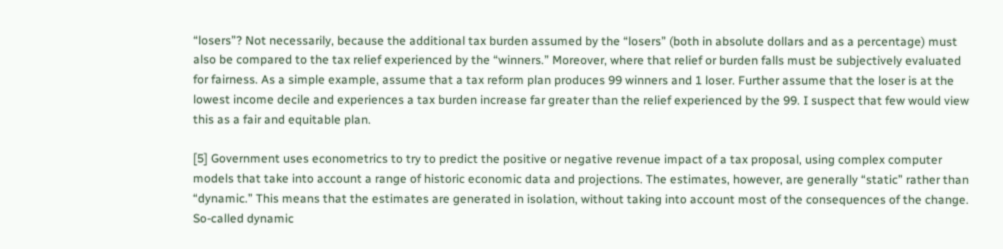“losers”? Not necessarily, because the additional tax burden assumed by the “losers” (both in absolute dollars and as a percentage) must also be compared to the tax relief experienced by the “winners.” Moreover, where that relief or burden falls must be subjectively evaluated for fairness. As a simple example, assume that a tax reform plan produces 99 winners and 1 loser. Further assume that the loser is at the lowest income decile and experiences a tax burden increase far greater than the relief experienced by the 99. I suspect that few would view this as a fair and equitable plan.

[5] Government uses econometrics to try to predict the positive or negative revenue impact of a tax proposal, using complex computer models that take into account a range of historic economic data and projections. The estimates, however, are generally “static” rather than “dynamic.” This means that the estimates are generated in isolation, without taking into account most of the consequences of the change. So-called dynamic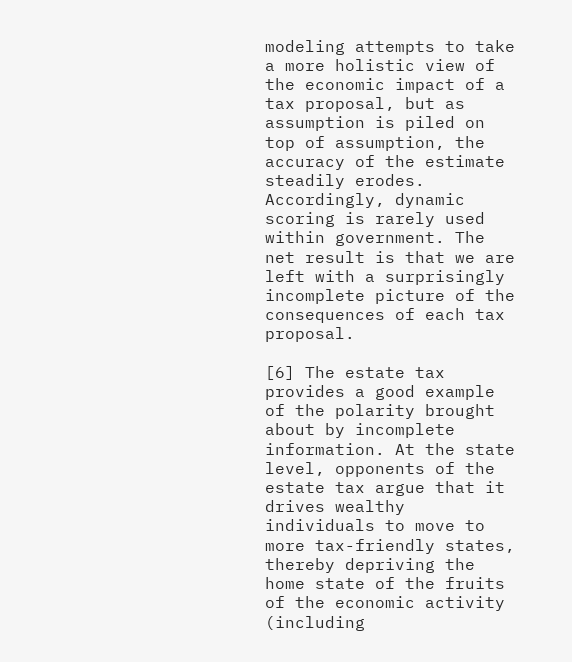modeling attempts to take a more holistic view of the economic impact of a tax proposal, but as assumption is piled on top of assumption, the accuracy of the estimate steadily erodes. Accordingly, dynamic scoring is rarely used within government. The net result is that we are left with a surprisingly incomplete picture of the consequences of each tax proposal.

[6] The estate tax provides a good example of the polarity brought about by incomplete information. At the state level, opponents of the estate tax argue that it drives wealthy individuals to move to more tax-friendly states, thereby depriving the home state of the fruits of the economic activity (including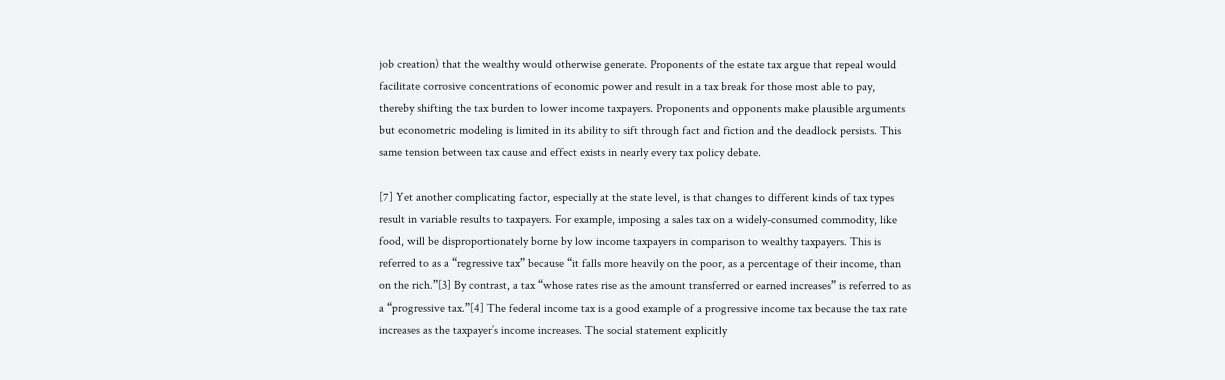job creation) that the wealthy would otherwise generate. Proponents of the estate tax argue that repeal would facilitate corrosive concentrations of economic power and result in a tax break for those most able to pay, thereby shifting the tax burden to lower income taxpayers. Proponents and opponents make plausible arguments but econometric modeling is limited in its ability to sift through fact and fiction and the deadlock persists. This same tension between tax cause and effect exists in nearly every tax policy debate.

[7] Yet another complicating factor, especially at the state level, is that changes to different kinds of tax types result in variable results to taxpayers. For example, imposing a sales tax on a widely-consumed commodity, like food, will be disproportionately borne by low income taxpayers in comparison to wealthy taxpayers. This is referred to as a “regressive tax” because “it falls more heavily on the poor, as a percentage of their income, than on the rich.”[3] By contrast, a tax “whose rates rise as the amount transferred or earned increases” is referred to as a “progressive tax.”[4] The federal income tax is a good example of a progressive income tax because the tax rate increases as the taxpayer’s income increases. The social statement explicitly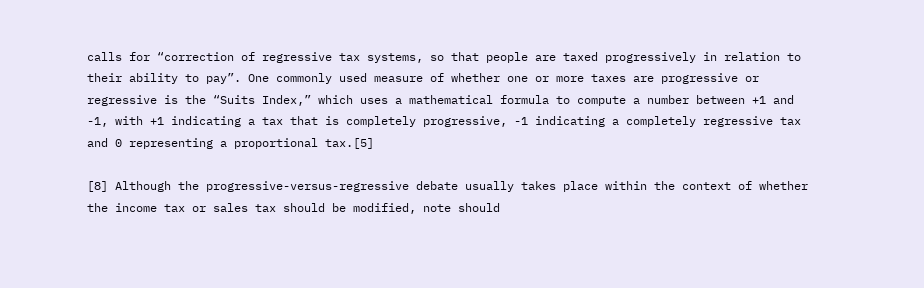calls for “correction of regressive tax systems, so that people are taxed progressively in relation to their ability to pay”. One commonly used measure of whether one or more taxes are progressive or regressive is the “Suits Index,” which uses a mathematical formula to compute a number between +1 and -1, with +1 indicating a tax that is completely progressive, -1 indicating a completely regressive tax and 0 representing a proportional tax.[5]

[8] Although the progressive-versus-regressive debate usually takes place within the context of whether the income tax or sales tax should be modified, note should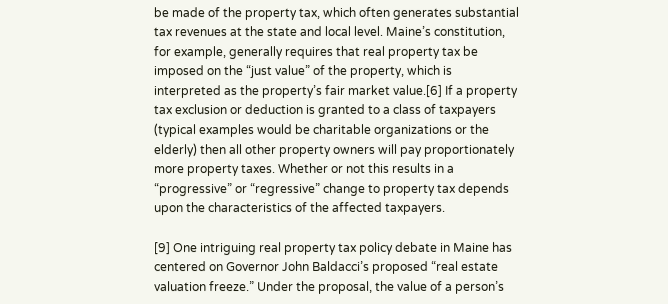be made of the property tax, which often generates substantial tax revenues at the state and local level. Maine’s constitution, for example, generally requires that real property tax be imposed on the “just value” of the property, which is interpreted as the property’s fair market value.[6] If a property tax exclusion or deduction is granted to a class of taxpayers (typical examples would be charitable organizations or the elderly) then all other property owners will pay proportionately more property taxes. Whether or not this results in a “progressive” or “regressive” change to property tax depends upon the characteristics of the affected taxpayers.

[9] One intriguing real property tax policy debate in Maine has centered on Governor John Baldacci’s proposed “real estate valuation freeze.” Under the proposal, the value of a person’s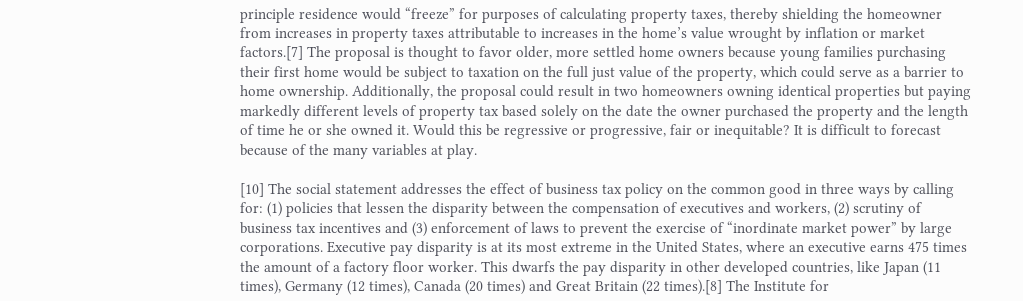principle residence would “freeze” for purposes of calculating property taxes, thereby shielding the homeowner from increases in property taxes attributable to increases in the home’s value wrought by inflation or market factors.[7] The proposal is thought to favor older, more settled home owners because young families purchasing their first home would be subject to taxation on the full just value of the property, which could serve as a barrier to home ownership. Additionally, the proposal could result in two homeowners owning identical properties but paying markedly different levels of property tax based solely on the date the owner purchased the property and the length of time he or she owned it. Would this be regressive or progressive, fair or inequitable? It is difficult to forecast because of the many variables at play.

[10] The social statement addresses the effect of business tax policy on the common good in three ways by calling for: (1) policies that lessen the disparity between the compensation of executives and workers, (2) scrutiny of business tax incentives and (3) enforcement of laws to prevent the exercise of “inordinate market power” by large corporations. Executive pay disparity is at its most extreme in the United States, where an executive earns 475 times the amount of a factory floor worker. This dwarfs the pay disparity in other developed countries, like Japan (11 times), Germany (12 times), Canada (20 times) and Great Britain (22 times).[8] The Institute for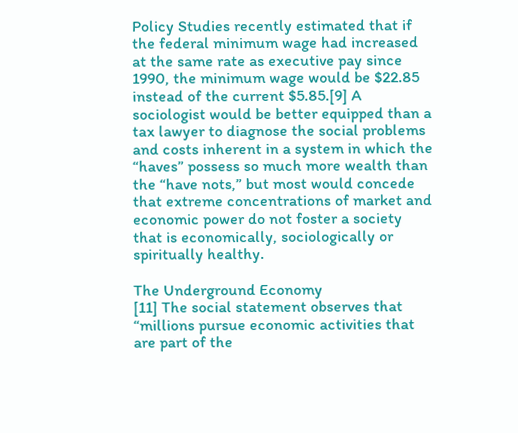Policy Studies recently estimated that if the federal minimum wage had increased at the same rate as executive pay since 1990, the minimum wage would be $22.85 instead of the current $5.85.[9] A sociologist would be better equipped than a tax lawyer to diagnose the social problems and costs inherent in a system in which the “haves” possess so much more wealth than the “have nots,” but most would concede that extreme concentrations of market and economic power do not foster a society that is economically, sociologically or spiritually healthy.

The Underground Economy
[11] The social statement observes that “millions pursue economic activities that are part of the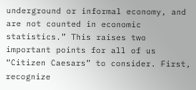underground or informal economy, and are not counted in economic statistics.” This raises two important points for all of us “Citizen Caesars” to consider. First, recognize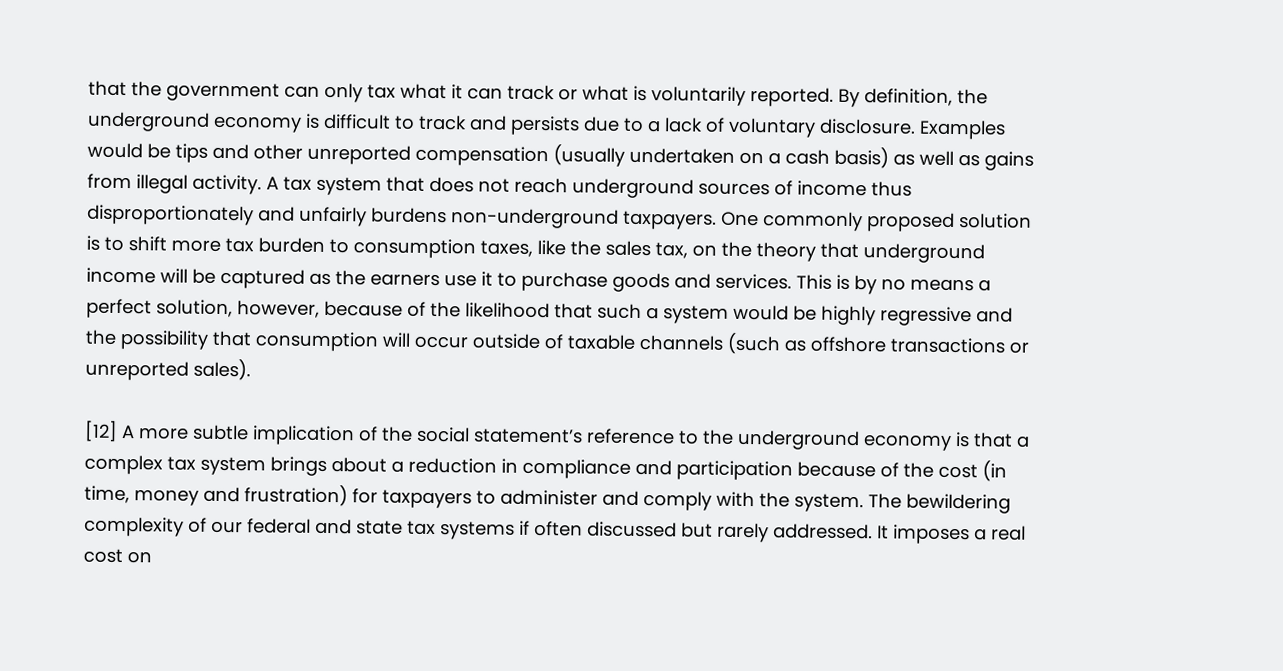that the government can only tax what it can track or what is voluntarily reported. By definition, the underground economy is difficult to track and persists due to a lack of voluntary disclosure. Examples would be tips and other unreported compensation (usually undertaken on a cash basis) as well as gains from illegal activity. A tax system that does not reach underground sources of income thus disproportionately and unfairly burdens non-underground taxpayers. One commonly proposed solution is to shift more tax burden to consumption taxes, like the sales tax, on the theory that underground income will be captured as the earners use it to purchase goods and services. This is by no means a perfect solution, however, because of the likelihood that such a system would be highly regressive and the possibility that consumption will occur outside of taxable channels (such as offshore transactions or unreported sales).

[12] A more subtle implication of the social statement’s reference to the underground economy is that a complex tax system brings about a reduction in compliance and participation because of the cost (in time, money and frustration) for taxpayers to administer and comply with the system. The bewildering complexity of our federal and state tax systems if often discussed but rarely addressed. It imposes a real cost on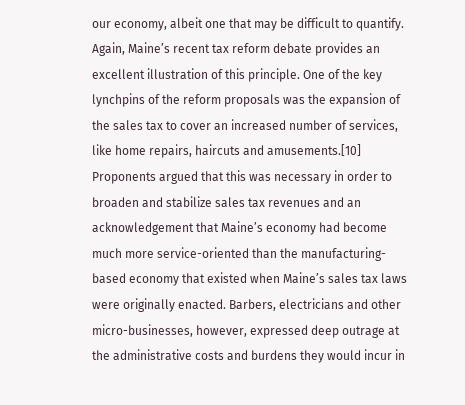our economy, albeit one that may be difficult to quantify. Again, Maine’s recent tax reform debate provides an excellent illustration of this principle. One of the key lynchpins of the reform proposals was the expansion of the sales tax to cover an increased number of services, like home repairs, haircuts and amusements.[10] Proponents argued that this was necessary in order to broaden and stabilize sales tax revenues and an acknowledgement that Maine’s economy had become much more service-oriented than the manufacturing-based economy that existed when Maine’s sales tax laws were originally enacted. Barbers, electricians and other micro-businesses, however, expressed deep outrage at the administrative costs and burdens they would incur in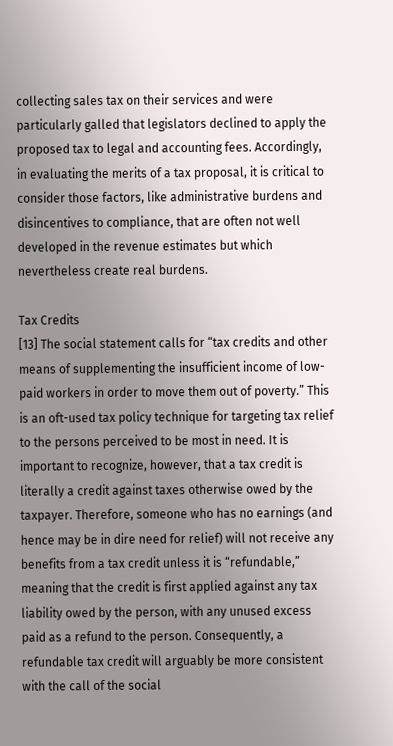collecting sales tax on their services and were particularly galled that legislators declined to apply the proposed tax to legal and accounting fees. Accordingly, in evaluating the merits of a tax proposal, it is critical to consider those factors, like administrative burdens and disincentives to compliance, that are often not well developed in the revenue estimates but which nevertheless create real burdens.

Tax Credits
[13] The social statement calls for “tax credits and other means of supplementing the insufficient income of low-paid workers in order to move them out of poverty.” This is an oft-used tax policy technique for targeting tax relief to the persons perceived to be most in need. It is important to recognize, however, that a tax credit is literally a credit against taxes otherwise owed by the taxpayer. Therefore, someone who has no earnings (and hence may be in dire need for relief) will not receive any benefits from a tax credit unless it is “refundable,” meaning that the credit is first applied against any tax liability owed by the person, with any unused excess paid as a refund to the person. Consequently, a refundable tax credit will arguably be more consistent with the call of the social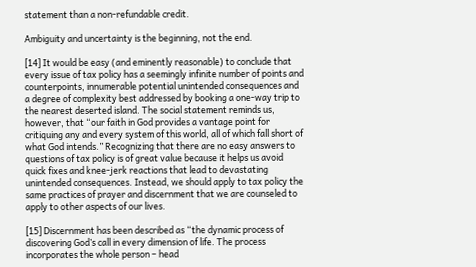statement than a non-refundable credit.

Ambiguity and uncertainty is the beginning, not the end.

[14] It would be easy (and eminently reasonable) to conclude that every issue of tax policy has a seemingly infinite number of points and counterpoints, innumerable potential unintended consequences and a degree of complexity best addressed by booking a one-way trip to the nearest deserted island. The social statement reminds us, however, that “our faith in God provides a vantage point for critiquing any and every system of this world, all of which fall short of what God intends.” Recognizing that there are no easy answers to questions of tax policy is of great value because it helps us avoid quick fixes and knee-jerk reactions that lead to devastating unintended consequences. Instead, we should apply to tax policy the same practices of prayer and discernment that we are counseled to apply to other aspects of our lives.

[15] Discernment has been described as “the dynamic process of discovering God’s call in every dimension of life. The process incorporates the whole person – head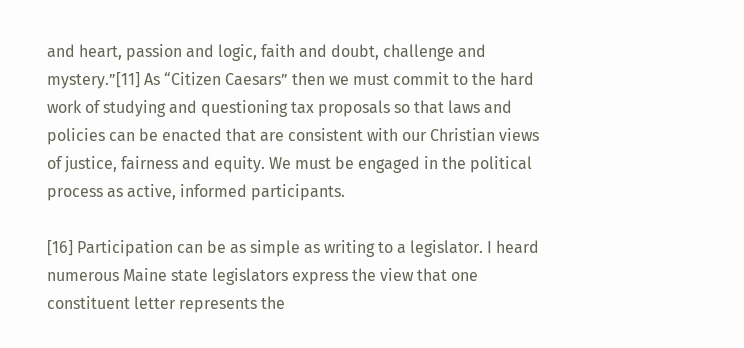and heart, passion and logic, faith and doubt, challenge and mystery.”[11] As “Citizen Caesars” then we must commit to the hard work of studying and questioning tax proposals so that laws and policies can be enacted that are consistent with our Christian views of justice, fairness and equity. We must be engaged in the political process as active, informed participants.

[16] Participation can be as simple as writing to a legislator. I heard numerous Maine state legislators express the view that one constituent letter represents the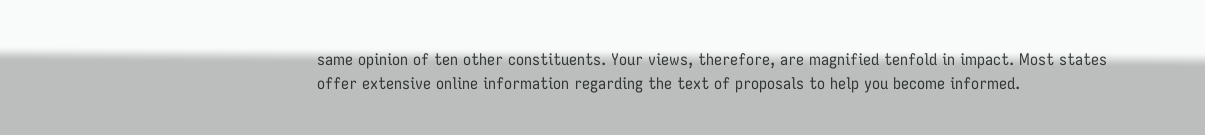same opinion of ten other constituents. Your views, therefore, are magnified tenfold in impact. Most states offer extensive online information regarding the text of proposals to help you become informed.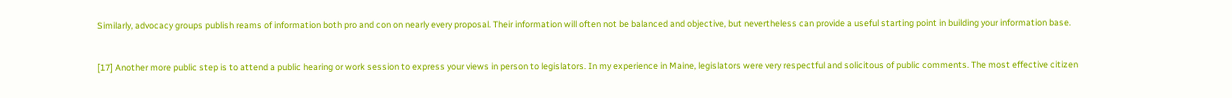Similarly, advocacy groups publish reams of information both pro and con on nearly every proposal. Their information will often not be balanced and objective, but nevertheless can provide a useful starting point in building your information base.

[17] Another more public step is to attend a public hearing or work session to express your views in person to legislators. In my experience in Maine, legislators were very respectful and solicitous of public comments. The most effective citizen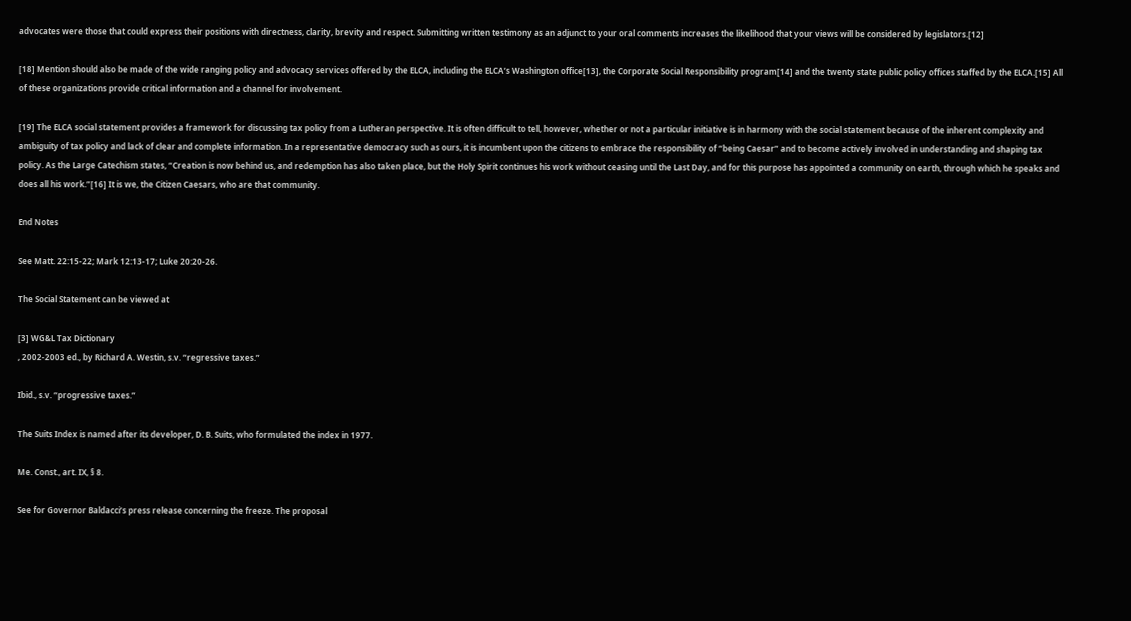advocates were those that could express their positions with directness, clarity, brevity and respect. Submitting written testimony as an adjunct to your oral comments increases the likelihood that your views will be considered by legislators.[12]

[18] Mention should also be made of the wide ranging policy and advocacy services offered by the ELCA, including the ELCA’s Washington office[13], the Corporate Social Responsibility program[14] and the twenty state public policy offices staffed by the ELCA.[15] All of these organizations provide critical information and a channel for involvement.

[19] The ELCA social statement provides a framework for discussing tax policy from a Lutheran perspective. It is often difficult to tell, however, whether or not a particular initiative is in harmony with the social statement because of the inherent complexity and ambiguity of tax policy and lack of clear and complete information. In a representative democracy such as ours, it is incumbent upon the citizens to embrace the responsibility of “being Caesar” and to become actively involved in understanding and shaping tax policy. As the Large Catechism states, “Creation is now behind us, and redemption has also taken place, but the Holy Spirit continues his work without ceasing until the Last Day, and for this purpose has appointed a community on earth, through which he speaks and does all his work.”[16] It is we, the Citizen Caesars, who are that community.

End Notes

See Matt. 22:15-22; Mark 12:13-17; Luke 20:20-26.

The Social Statement can be viewed at

[3] WG&L Tax Dictionary
, 2002-2003 ed., by Richard A. Westin, s.v. “regressive taxes.”

Ibid., s.v. “progressive taxes.”

The Suits Index is named after its developer, D. B. Suits, who formulated the index in 1977.

Me. Const., art. IX, § 8.

See for Governor Baldacci’s press release concerning the freeze. The proposal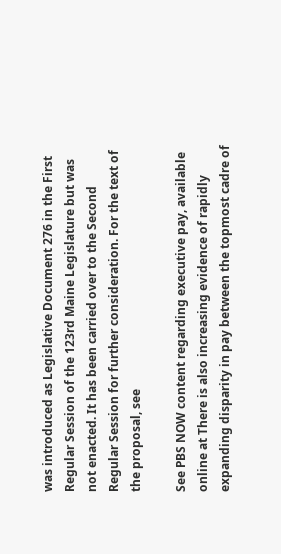was introduced as Legislative Document 276 in the First Regular Session of the 123rd Maine Legislature but was not enacted. It has been carried over to the Second Regular Session for further consideration. For the text of the proposal, see

See PBS NOW content regarding executive pay, available online at There is also increasing evidence of rapidly expanding disparity in pay between the topmost cadre of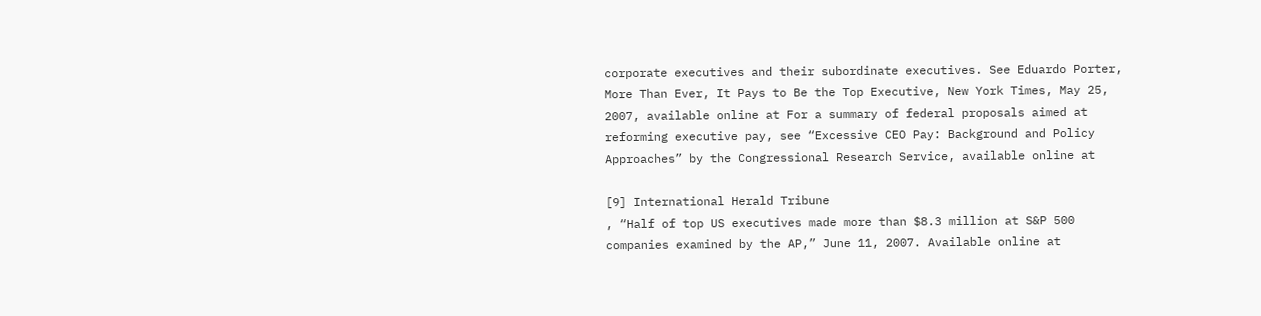corporate executives and their subordinate executives. See Eduardo Porter, More Than Ever, It Pays to Be the Top Executive, New York Times, May 25, 2007, available online at For a summary of federal proposals aimed at reforming executive pay, see “Excessive CEO Pay: Background and Policy Approaches” by the Congressional Research Service, available online at

[9] International Herald Tribune
, “Half of top US executives made more than $8.3 million at S&P 500 companies examined by the AP,” June 11, 2007. Available online at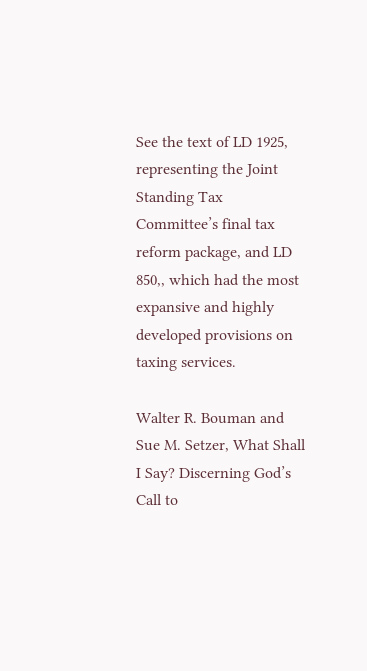See the text of LD 1925, representing the Joint Standing Tax Committee’s final tax reform package, and LD 850,, which had the most expansive and highly developed provisions on taxing services.

Walter R. Bouman and Sue M. Setzer, What Shall I Say? Discerning God’s Call to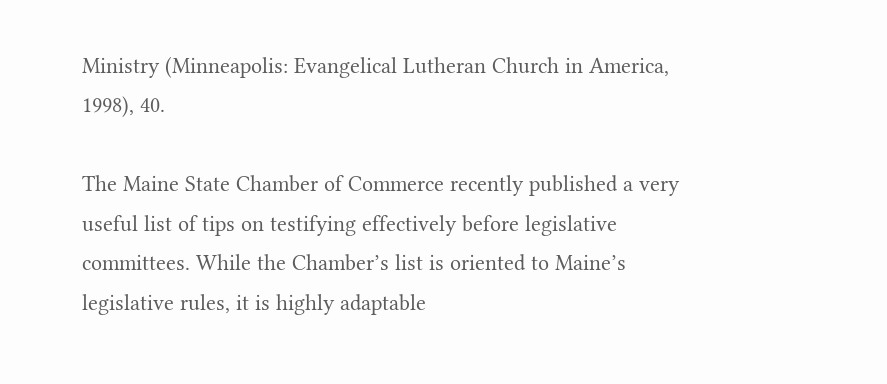Ministry (Minneapolis: Evangelical Lutheran Church in America, 1998), 40.

The Maine State Chamber of Commerce recently published a very useful list of tips on testifying effectively before legislative committees. While the Chamber’s list is oriented to Maine’s legislative rules, it is highly adaptable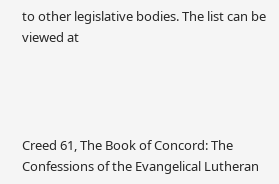to other legislative bodies. The list can be viewed at




Creed 61, The Book of Concord: The Confessions of the Evangelical Lutheran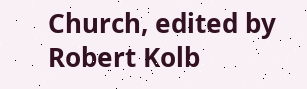Church, edited by Robert Kolb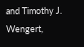and Timothy J. Wengert,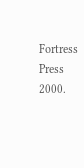Fortress Press 2000.